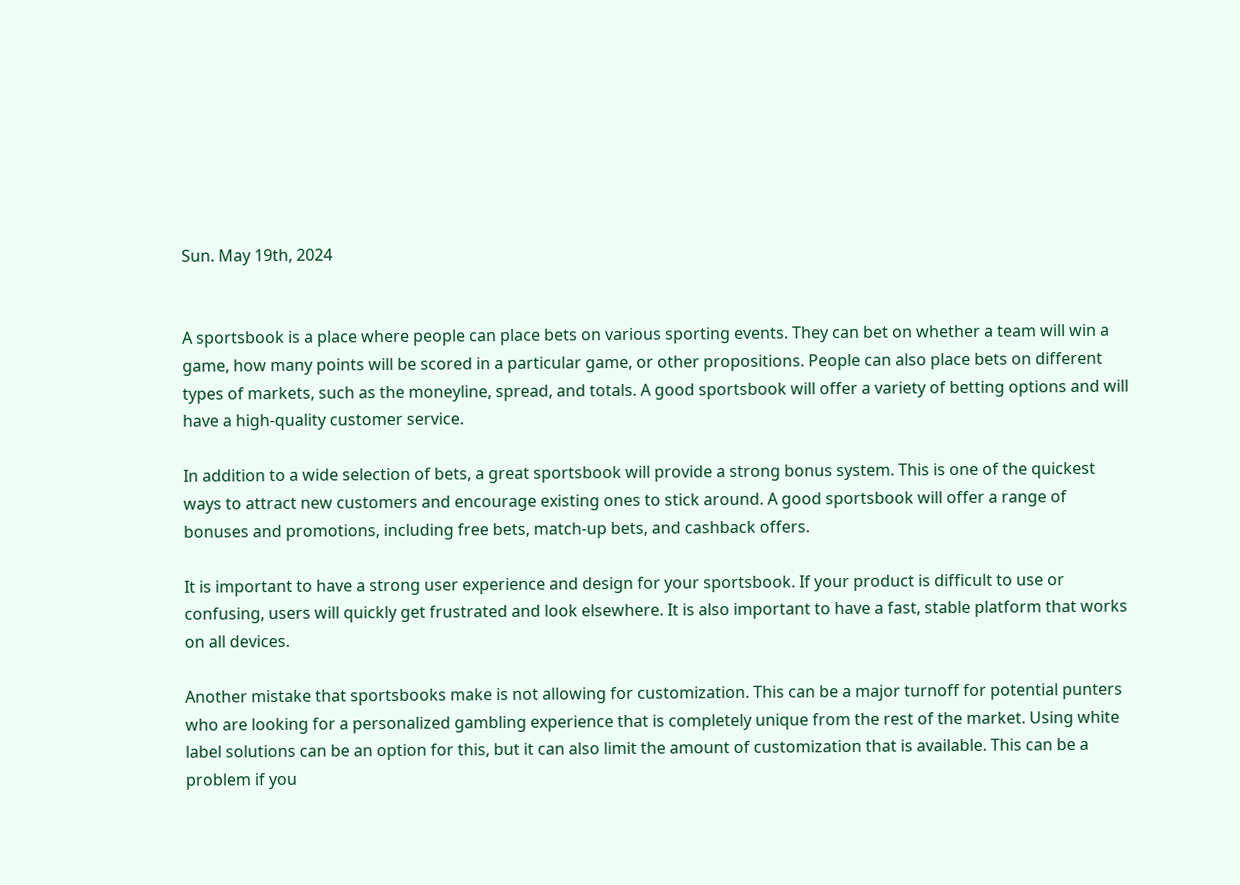Sun. May 19th, 2024


A sportsbook is a place where people can place bets on various sporting events. They can bet on whether a team will win a game, how many points will be scored in a particular game, or other propositions. People can also place bets on different types of markets, such as the moneyline, spread, and totals. A good sportsbook will offer a variety of betting options and will have a high-quality customer service.

In addition to a wide selection of bets, a great sportsbook will provide a strong bonus system. This is one of the quickest ways to attract new customers and encourage existing ones to stick around. A good sportsbook will offer a range of bonuses and promotions, including free bets, match-up bets, and cashback offers.

It is important to have a strong user experience and design for your sportsbook. If your product is difficult to use or confusing, users will quickly get frustrated and look elsewhere. It is also important to have a fast, stable platform that works on all devices.

Another mistake that sportsbooks make is not allowing for customization. This can be a major turnoff for potential punters who are looking for a personalized gambling experience that is completely unique from the rest of the market. Using white label solutions can be an option for this, but it can also limit the amount of customization that is available. This can be a problem if you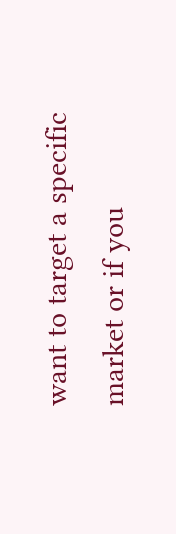want to target a specific market or if you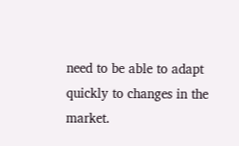need to be able to adapt quickly to changes in the market.